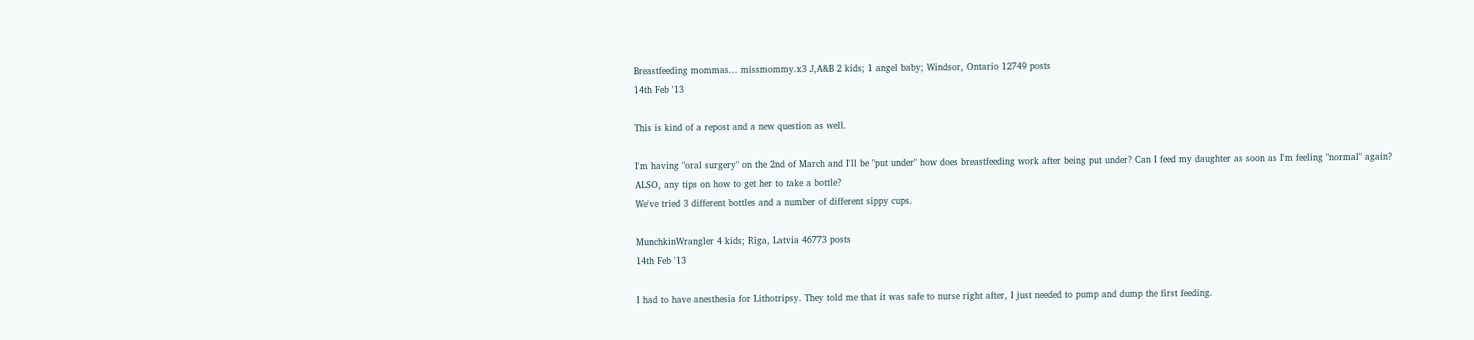Breastfeeding mommas... missmommy.x3 J,A&B 2 kids; 1 angel baby; Windsor, Ontario 12749 posts
14th Feb '13

This is kind of a repost and a new question as well.

I'm having "oral surgery" on the 2nd of March and I'll be "put under" how does breastfeeding work after being put under? Can I feed my daughter as soon as I'm feeling "normal" again?
ALSO, any tips on how to get her to take a bottle?
We've tried 3 different bottles and a number of different sippy cups.

MunchkinWrangler 4 kids; Rīga, Latvia 46773 posts
14th Feb '13

I had to have anesthesia for Lithotripsy. They told me that it was safe to nurse right after, I just needed to pump and dump the first feeding.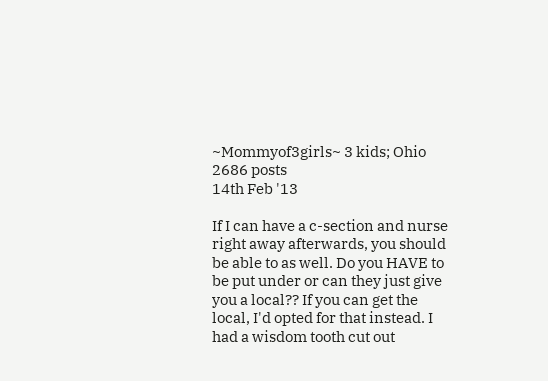~Mommyof3girls~ 3 kids; Ohio 2686 posts
14th Feb '13

If I can have a c-section and nurse right away afterwards, you should be able to as well. Do you HAVE to be put under or can they just give you a local?? If you can get the local, I'd opted for that instead. I had a wisdom tooth cut out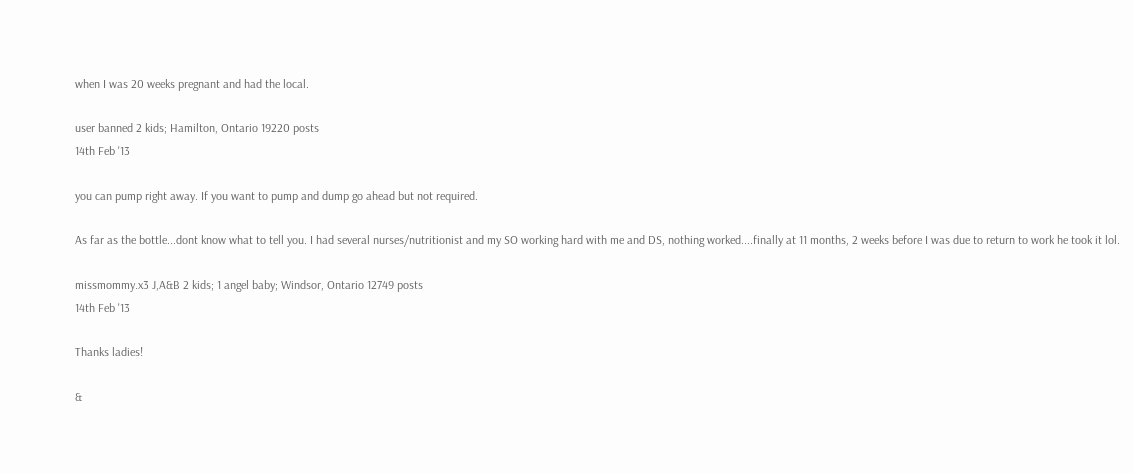when I was 20 weeks pregnant and had the local.

user banned 2 kids; Hamilton, Ontario 19220 posts
14th Feb '13

you can pump right away. If you want to pump and dump go ahead but not required.

As far as the bottle...dont know what to tell you. I had several nurses/nutritionist and my SO working hard with me and DS, nothing worked....finally at 11 months, 2 weeks before I was due to return to work he took it lol.

missmommy.x3 J,A&B 2 kids; 1 angel baby; Windsor, Ontario 12749 posts
14th Feb '13

Thanks ladies!

&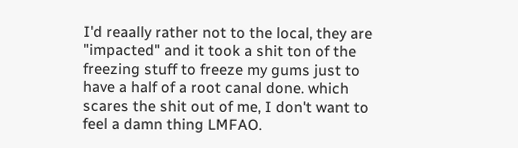I'd reaally rather not to the local, they are "impacted" and it took a shit ton of the freezing stuff to freeze my gums just to have a half of a root canal done. which scares the shit out of me, I don't want to feel a damn thing LMFAO.